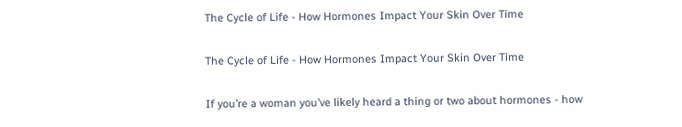The Cycle of Life - How Hormones Impact Your Skin Over Time

The Cycle of Life - How Hormones Impact Your Skin Over Time

If you’re a woman you’ve likely heard a thing or two about hormones - how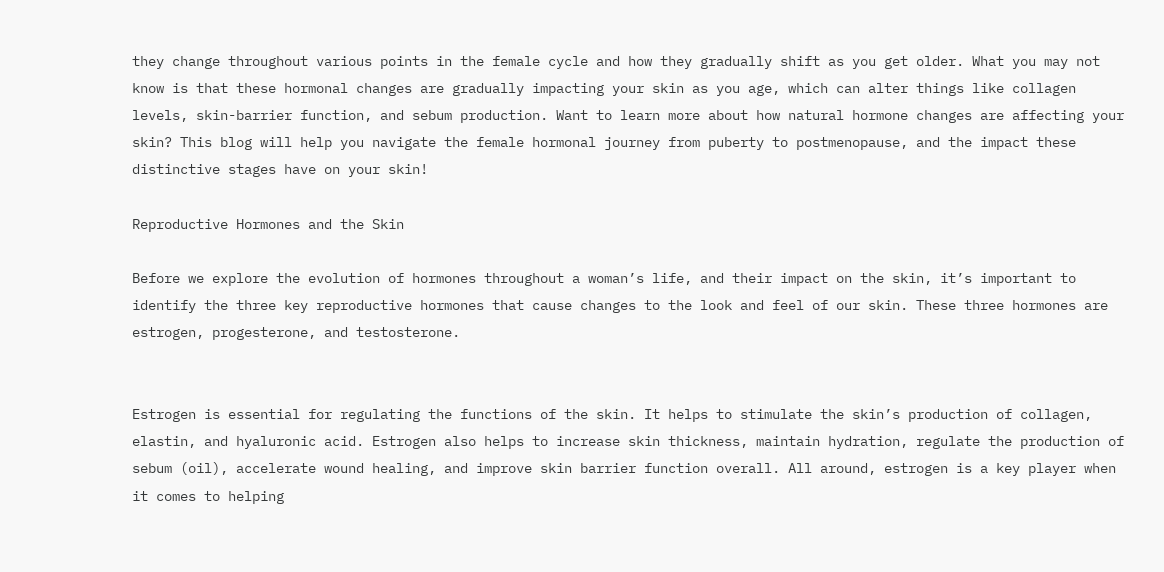they change throughout various points in the female cycle and how they gradually shift as you get older. What you may not know is that these hormonal changes are gradually impacting your skin as you age, which can alter things like collagen levels, skin-barrier function, and sebum production. Want to learn more about how natural hormone changes are affecting your skin? This blog will help you navigate the female hormonal journey from puberty to postmenopause, and the impact these distinctive stages have on your skin!

Reproductive Hormones and the Skin

Before we explore the evolution of hormones throughout a woman’s life, and their impact on the skin, it’s important to identify the three key reproductive hormones that cause changes to the look and feel of our skin. These three hormones are estrogen, progesterone, and testosterone.


Estrogen is essential for regulating the functions of the skin. It helps to stimulate the skin’s production of collagen, elastin, and hyaluronic acid. Estrogen also helps to increase skin thickness, maintain hydration, regulate the production of sebum (oil), accelerate wound healing, and improve skin barrier function overall. All around, estrogen is a key player when it comes to helping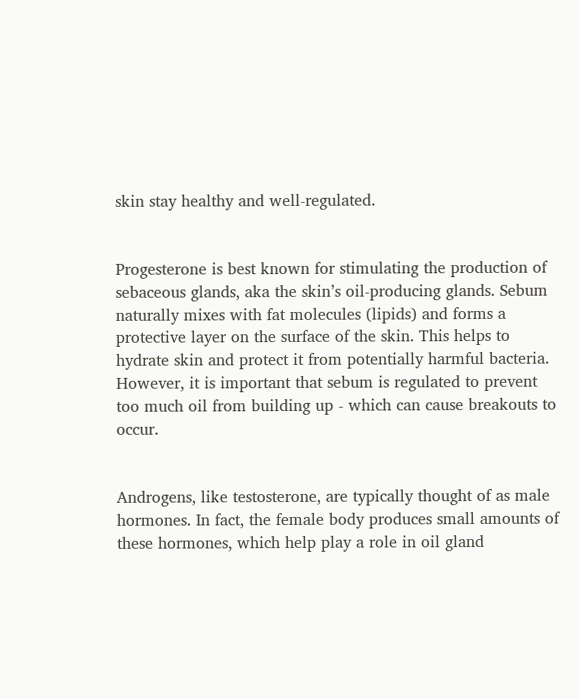skin stay healthy and well-regulated.


Progesterone is best known for stimulating the production of sebaceous glands, aka the skin’s oil-producing glands. Sebum naturally mixes with fat molecules (lipids) and forms a protective layer on the surface of the skin. This helps to hydrate skin and protect it from potentially harmful bacteria. However, it is important that sebum is regulated to prevent too much oil from building up - which can cause breakouts to occur.


Androgens, like testosterone, are typically thought of as male hormones. In fact, the female body produces small amounts of these hormones, which help play a role in oil gland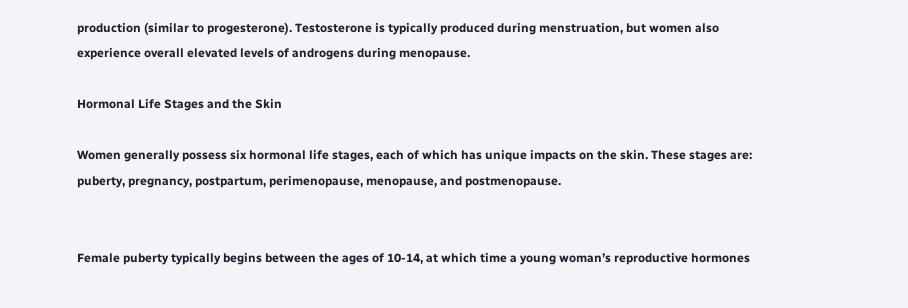production (similar to progesterone). Testosterone is typically produced during menstruation, but women also experience overall elevated levels of androgens during menopause.

Hormonal Life Stages and the Skin

Women generally possess six hormonal life stages, each of which has unique impacts on the skin. These stages are: puberty, pregnancy, postpartum, perimenopause, menopause, and postmenopause.


Female puberty typically begins between the ages of 10-14, at which time a young woman’s reproductive hormones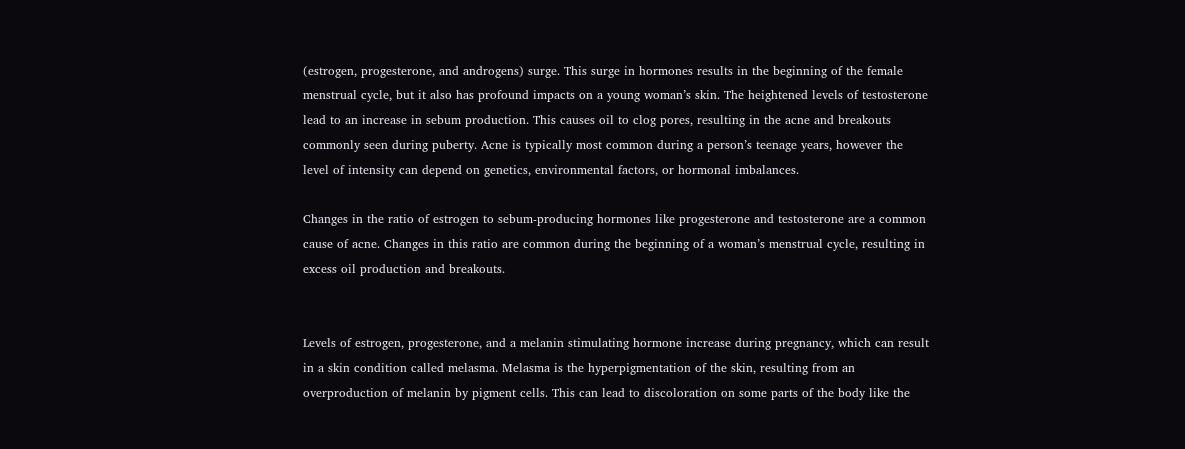(estrogen, progesterone, and androgens) surge. This surge in hormones results in the beginning of the female menstrual cycle, but it also has profound impacts on a young woman’s skin. The heightened levels of testosterone lead to an increase in sebum production. This causes oil to clog pores, resulting in the acne and breakouts commonly seen during puberty. Acne is typically most common during a person’s teenage years, however the level of intensity can depend on genetics, environmental factors, or hormonal imbalances.

Changes in the ratio of estrogen to sebum-producing hormones like progesterone and testosterone are a common cause of acne. Changes in this ratio are common during the beginning of a woman’s menstrual cycle, resulting in excess oil production and breakouts.


Levels of estrogen, progesterone, and a melanin stimulating hormone increase during pregnancy, which can result in a skin condition called melasma. Melasma is the hyperpigmentation of the skin, resulting from an overproduction of melanin by pigment cells. This can lead to discoloration on some parts of the body like the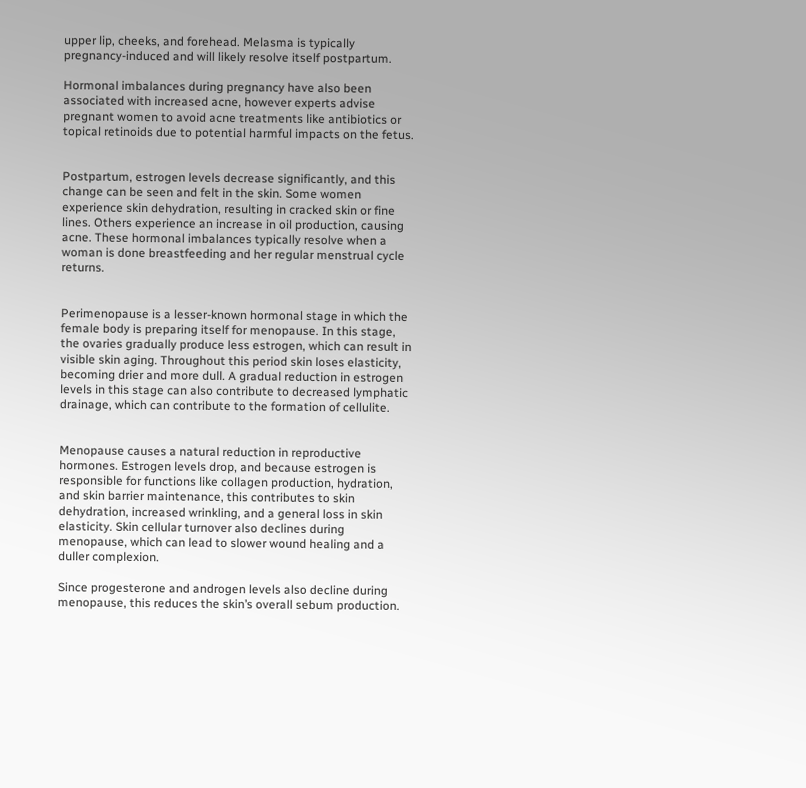upper lip, cheeks, and forehead. Melasma is typically pregnancy-induced and will likely resolve itself postpartum.

Hormonal imbalances during pregnancy have also been associated with increased acne, however experts advise pregnant women to avoid acne treatments like antibiotics or topical retinoids due to potential harmful impacts on the fetus.


Postpartum, estrogen levels decrease significantly, and this change can be seen and felt in the skin. Some women experience skin dehydration, resulting in cracked skin or fine lines. Others experience an increase in oil production, causing acne. These hormonal imbalances typically resolve when a woman is done breastfeeding and her regular menstrual cycle returns.


Perimenopause is a lesser-known hormonal stage in which the female body is preparing itself for menopause. In this stage, the ovaries gradually produce less estrogen, which can result in visible skin aging. Throughout this period skin loses elasticity, becoming drier and more dull. A gradual reduction in estrogen levels in this stage can also contribute to decreased lymphatic drainage, which can contribute to the formation of cellulite.


Menopause causes a natural reduction in reproductive hormones. Estrogen levels drop, and because estrogen is responsible for functions like collagen production, hydration, and skin barrier maintenance, this contributes to skin dehydration, increased wrinkling, and a general loss in skin elasticity. Skin cellular turnover also declines during menopause, which can lead to slower wound healing and a duller complexion.

Since progesterone and androgen levels also decline during menopause, this reduces the skin’s overall sebum production.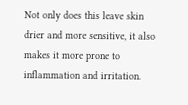Not only does this leave skin drier and more sensitive, it also makes it more prone to inflammation and irritation.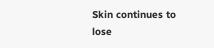Skin continues to lose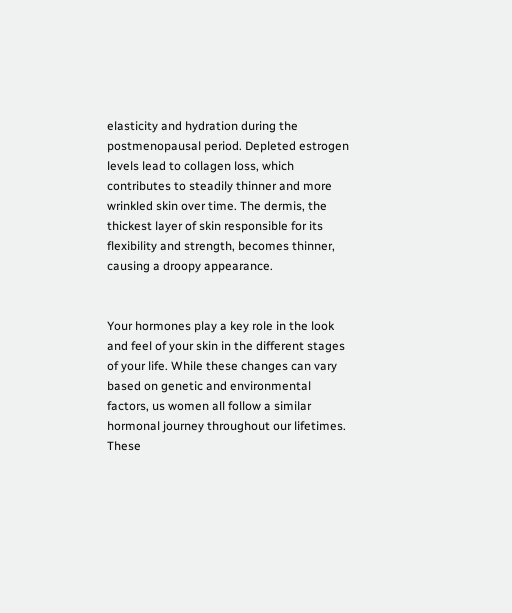elasticity and hydration during the postmenopausal period. Depleted estrogen levels lead to collagen loss, which contributes to steadily thinner and more wrinkled skin over time. The dermis, the thickest layer of skin responsible for its flexibility and strength, becomes thinner, causing a droopy appearance.


Your hormones play a key role in the look and feel of your skin in the different stages of your life. While these changes can vary based on genetic and environmental factors, us women all follow a similar hormonal journey throughout our lifetimes. These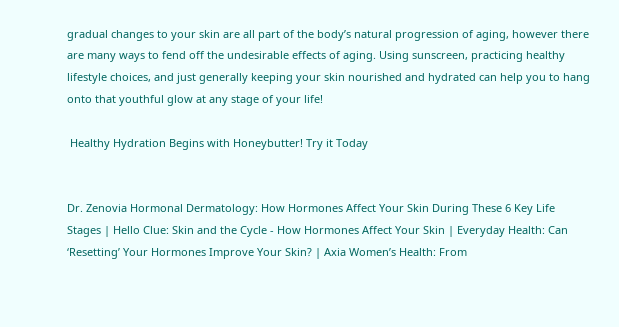gradual changes to your skin are all part of the body’s natural progression of aging, however there are many ways to fend off the undesirable effects of aging. Using sunscreen, practicing healthy lifestyle choices, and just generally keeping your skin nourished and hydrated can help you to hang onto that youthful glow at any stage of your life!

 Healthy Hydration Begins with Honeybutter! Try it Today


Dr. Zenovia Hormonal Dermatology: How Hormones Affect Your Skin During These 6 Key Life Stages | Hello Clue: Skin and the Cycle - How Hormones Affect Your Skin | Everyday Health: Can ‘Resetting’ Your Hormones Improve Your Skin? | Axia Women’s Health: From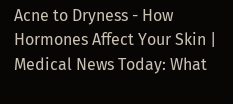Acne to Dryness - How Hormones Affect Your Skin | Medical News Today: What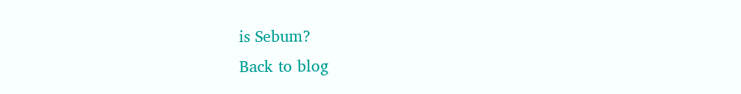is Sebum?
Back to blog